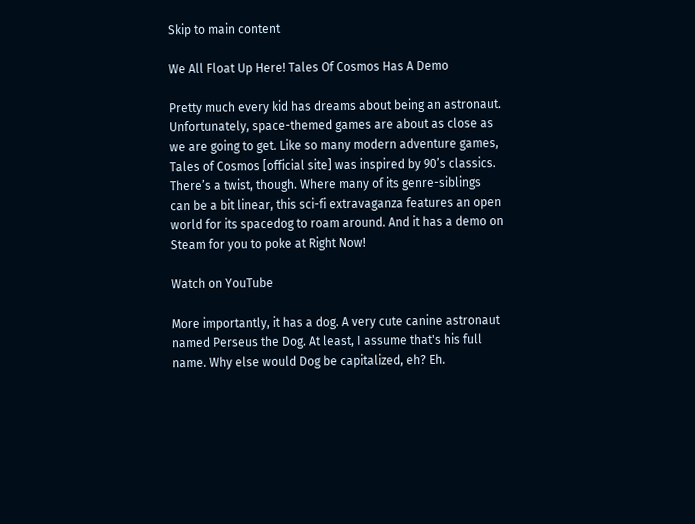Skip to main content

We All Float Up Here! Tales Of Cosmos Has A Demo

Pretty much every kid has dreams about being an astronaut. Unfortunately, space-themed games are about as close as we are going to get. Like so many modern adventure games, Tales of Cosmos [official site] was inspired by 90’s classics. There’s a twist, though. Where many of its genre-siblings can be a bit linear, this sci-fi extravaganza features an open world for its spacedog to roam around. And it has a demo on Steam for you to poke at Right Now!

Watch on YouTube

More importantly, it has a dog. A very cute canine astronaut named Perseus the Dog. At least, I assume that's his full name. Why else would Dog be capitalized, eh? Eh.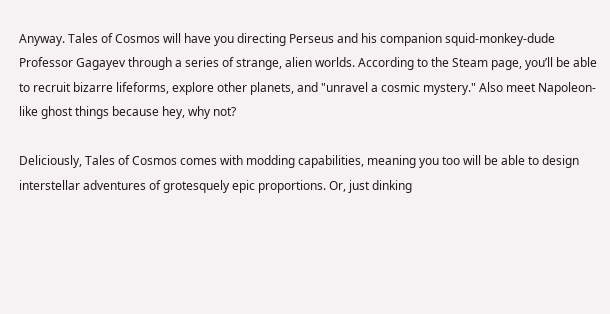Anyway. Tales of Cosmos will have you directing Perseus and his companion squid-monkey-dude Professor Gagayev through a series of strange, alien worlds. According to the Steam page, you’ll be able to recruit bizarre lifeforms, explore other planets, and "unravel a cosmic mystery." Also meet Napoleon-like ghost things because hey, why not?

Deliciously, Tales of Cosmos comes with modding capabilities, meaning you too will be able to design interstellar adventures of grotesquely epic proportions. Or, just dinking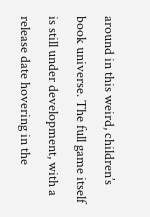around in this weird, children’s book universe. The full game itself is still under development, with a release date hovering in the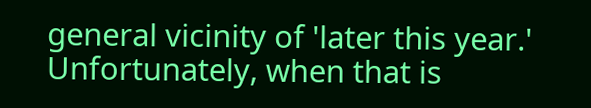general vicinity of 'later this year.' Unfortunately, when that is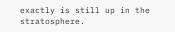exactly is still up in the stratosphere.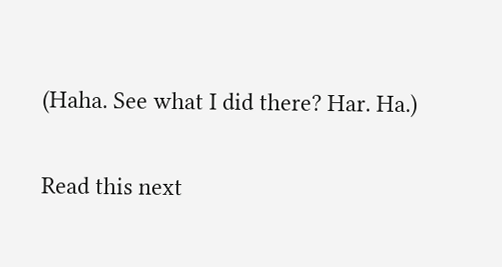(Haha. See what I did there? Har. Ha.)

Read this next